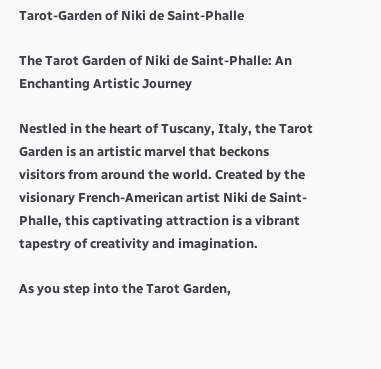Tarot-Garden of Niki de Saint-Phalle

The Tarot Garden of Niki de Saint-Phalle: An Enchanting Artistic Journey

Nestled in the heart of Tuscany, Italy, the Tarot Garden is an artistic marvel that beckons visitors from around the world. Created by the visionary French-American artist Niki de Saint-Phalle, this captivating attraction is a vibrant tapestry of creativity and imagination.

As you step into the Tarot Garden,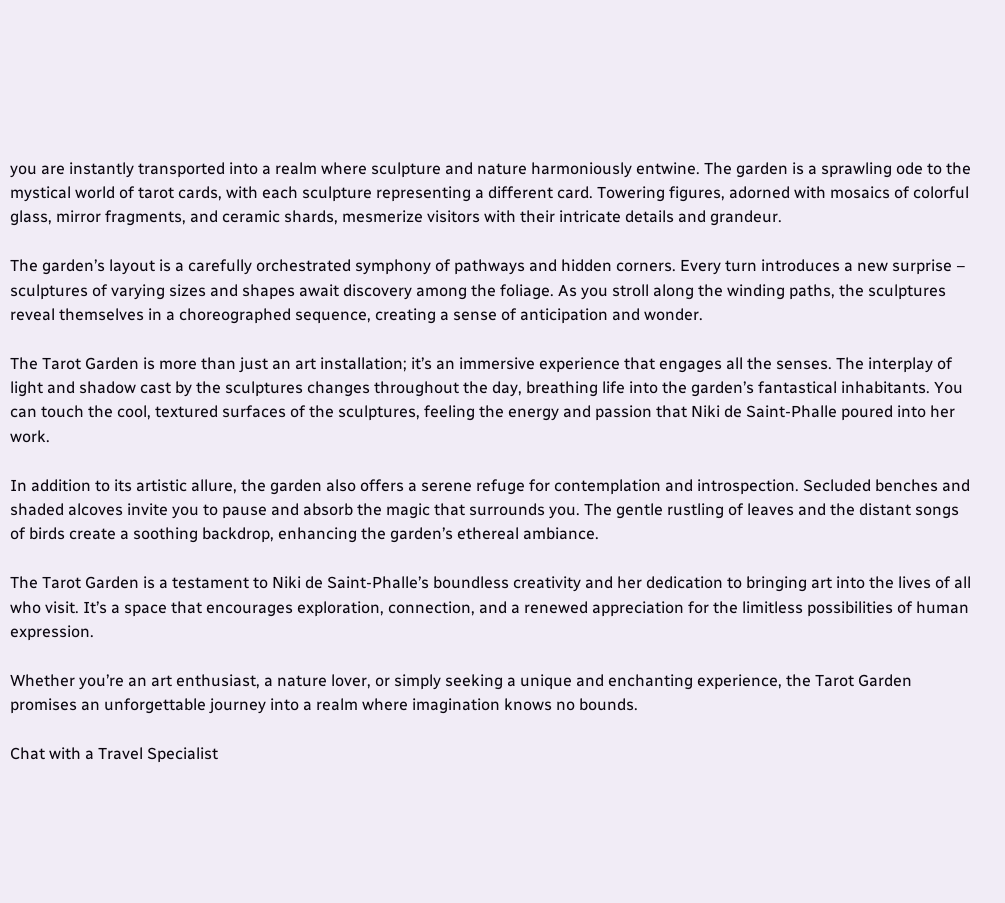you are instantly transported into a realm where sculpture and nature harmoniously entwine. The garden is a sprawling ode to the mystical world of tarot cards, with each sculpture representing a different card. Towering figures, adorned with mosaics of colorful glass, mirror fragments, and ceramic shards, mesmerize visitors with their intricate details and grandeur.

The garden’s layout is a carefully orchestrated symphony of pathways and hidden corners. Every turn introduces a new surprise – sculptures of varying sizes and shapes await discovery among the foliage. As you stroll along the winding paths, the sculptures reveal themselves in a choreographed sequence, creating a sense of anticipation and wonder.

The Tarot Garden is more than just an art installation; it’s an immersive experience that engages all the senses. The interplay of light and shadow cast by the sculptures changes throughout the day, breathing life into the garden’s fantastical inhabitants. You can touch the cool, textured surfaces of the sculptures, feeling the energy and passion that Niki de Saint-Phalle poured into her work.

In addition to its artistic allure, the garden also offers a serene refuge for contemplation and introspection. Secluded benches and shaded alcoves invite you to pause and absorb the magic that surrounds you. The gentle rustling of leaves and the distant songs of birds create a soothing backdrop, enhancing the garden’s ethereal ambiance.

The Tarot Garden is a testament to Niki de Saint-Phalle’s boundless creativity and her dedication to bringing art into the lives of all who visit. It’s a space that encourages exploration, connection, and a renewed appreciation for the limitless possibilities of human expression.

Whether you’re an art enthusiast, a nature lover, or simply seeking a unique and enchanting experience, the Tarot Garden promises an unforgettable journey into a realm where imagination knows no bounds.

Chat with a Travel Specialist